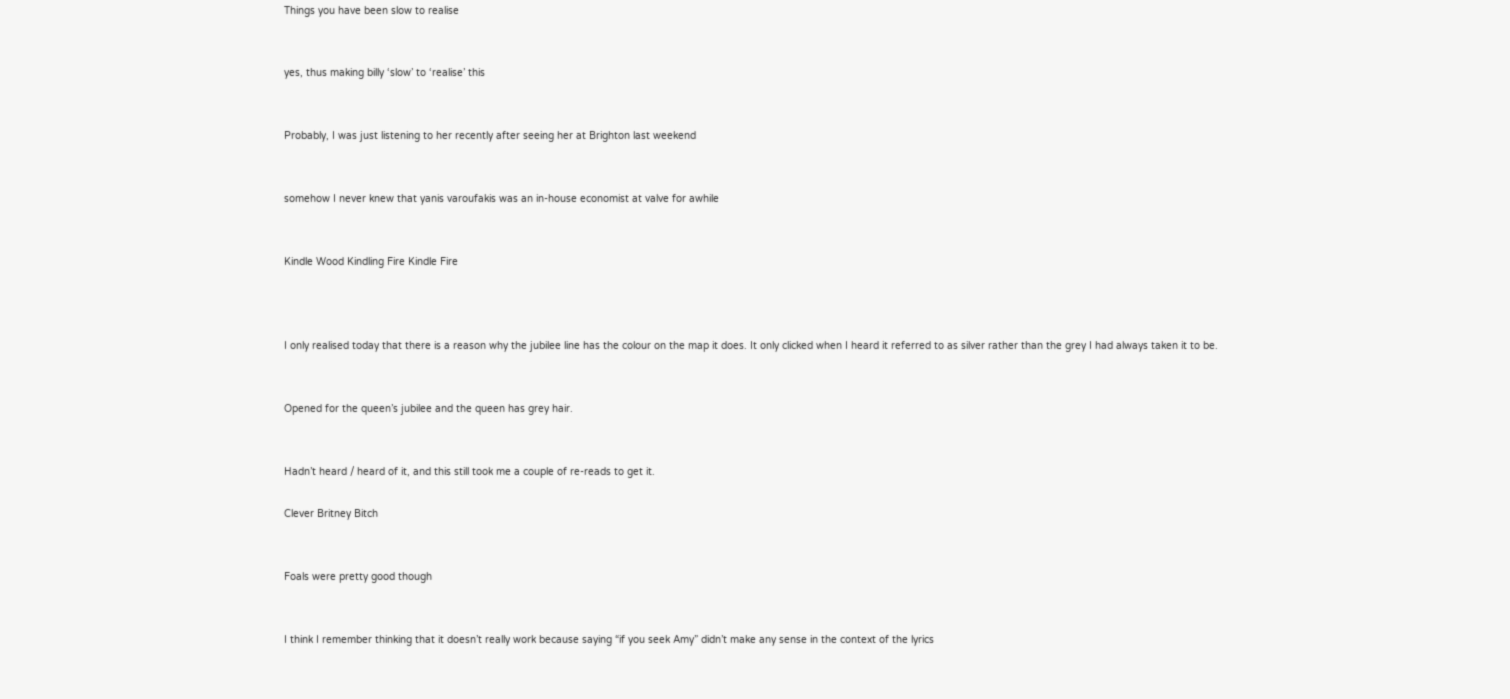Things you have been slow to realise


yes, thus making billy ‘slow’ to ‘realise’ this


Probably, I was just listening to her recently after seeing her at Brighton last weekend


somehow I never knew that yanis varoufakis was an in-house economist at valve for awhile


Kindle Wood Kindling Fire Kindle Fire



I only realised today that there is a reason why the jubilee line has the colour on the map it does. It only clicked when I heard it referred to as silver rather than the grey I had always taken it to be.


Opened for the queen’s jubilee and the queen has grey hair.


Hadn’t heard / heard of it, and this still took me a couple of re-reads to get it.

Clever Britney Bitch


Foals were pretty good though


I think I remember thinking that it doesn’t really work because saying “if you seek Amy” didn’t make any sense in the context of the lyrics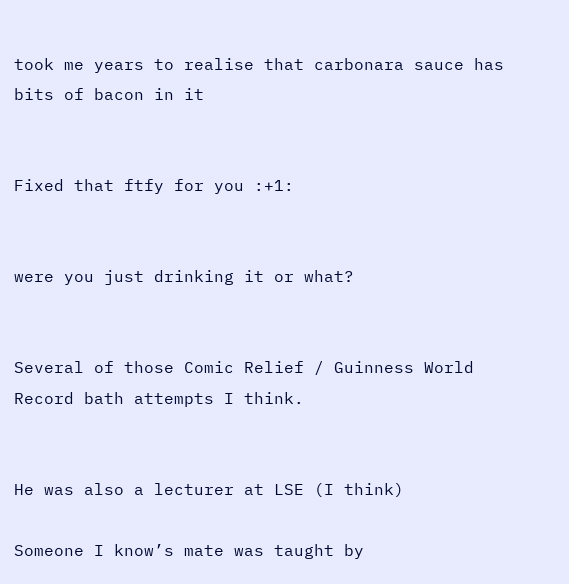took me years to realise that carbonara sauce has bits of bacon in it


Fixed that ftfy for you :+1:


were you just drinking it or what?


Several of those Comic Relief / Guinness World Record bath attempts I think.


He was also a lecturer at LSE (I think)

Someone I know’s mate was taught by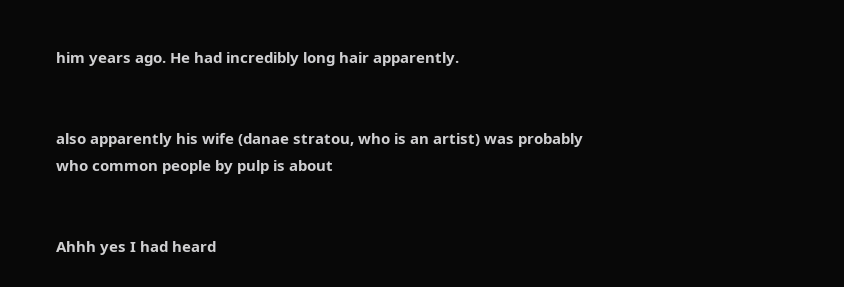him years ago. He had incredibly long hair apparently.


also apparently his wife (danae stratou, who is an artist) was probably who common people by pulp is about


Ahhh yes I had heard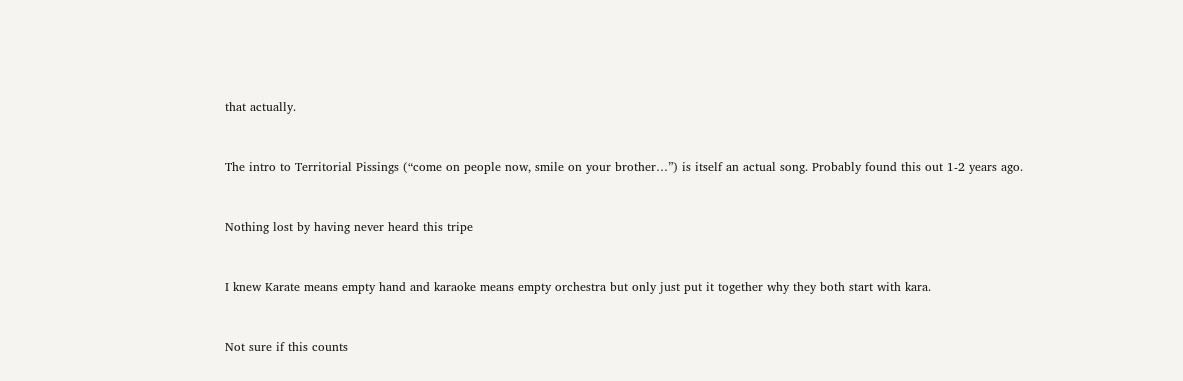that actually.


The intro to Territorial Pissings (“come on people now, smile on your brother…”) is itself an actual song. Probably found this out 1-2 years ago.


Nothing lost by having never heard this tripe


I knew Karate means empty hand and karaoke means empty orchestra but only just put it together why they both start with kara.


Not sure if this counts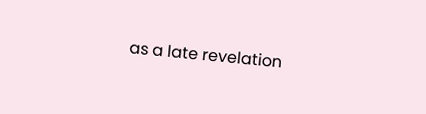as a late revelation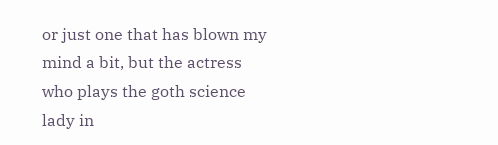or just one that has blown my mind a bit, but the actress who plays the goth science lady in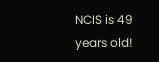NCIS is 49 years old!